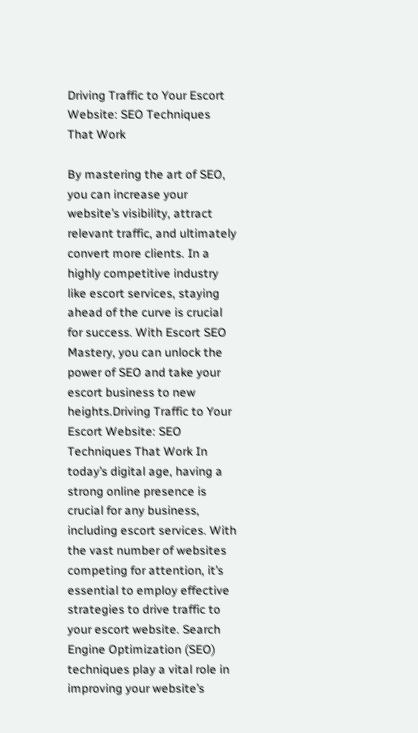Driving Traffic to Your Escort Website: SEO Techniques That Work

By mastering the art of SEO, you can increase your website’s visibility, attract relevant traffic, and ultimately convert more clients. In a highly competitive industry like escort services, staying ahead of the curve is crucial for success. With Escort SEO Mastery, you can unlock the power of SEO and take your escort business to new heights.Driving Traffic to Your Escort Website: SEO Techniques That Work In today’s digital age, having a strong online presence is crucial for any business, including escort services. With the vast number of websites competing for attention, it’s essential to employ effective strategies to drive traffic to your escort website. Search Engine Optimization (SEO) techniques play a vital role in improving your website’s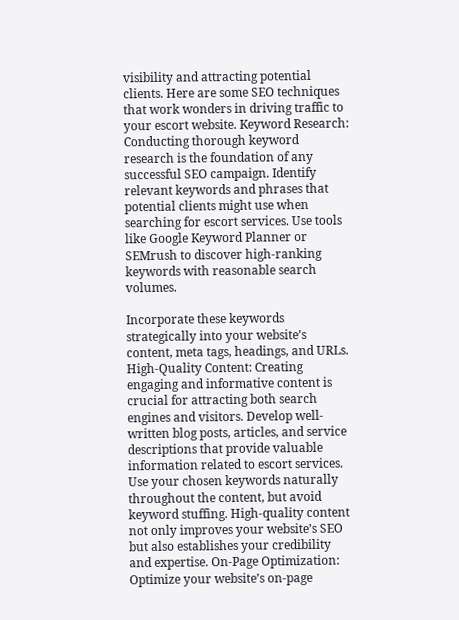visibility and attracting potential clients. Here are some SEO techniques that work wonders in driving traffic to your escort website. Keyword Research: Conducting thorough keyword research is the foundation of any successful SEO campaign. Identify relevant keywords and phrases that potential clients might use when searching for escort services. Use tools like Google Keyword Planner or SEMrush to discover high-ranking keywords with reasonable search volumes.

Incorporate these keywords strategically into your website’s content, meta tags, headings, and URLs. High-Quality Content: Creating engaging and informative content is crucial for attracting both search engines and visitors. Develop well-written blog posts, articles, and service descriptions that provide valuable information related to escort services. Use your chosen keywords naturally throughout the content, but avoid keyword stuffing. High-quality content not only improves your website’s SEO but also establishes your credibility and expertise. On-Page Optimization: Optimize your website’s on-page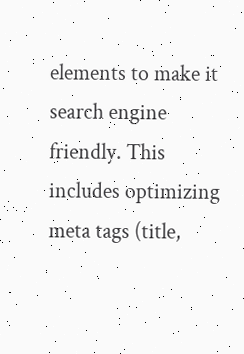elements to make it search engine friendly. This includes optimizing meta tags (title,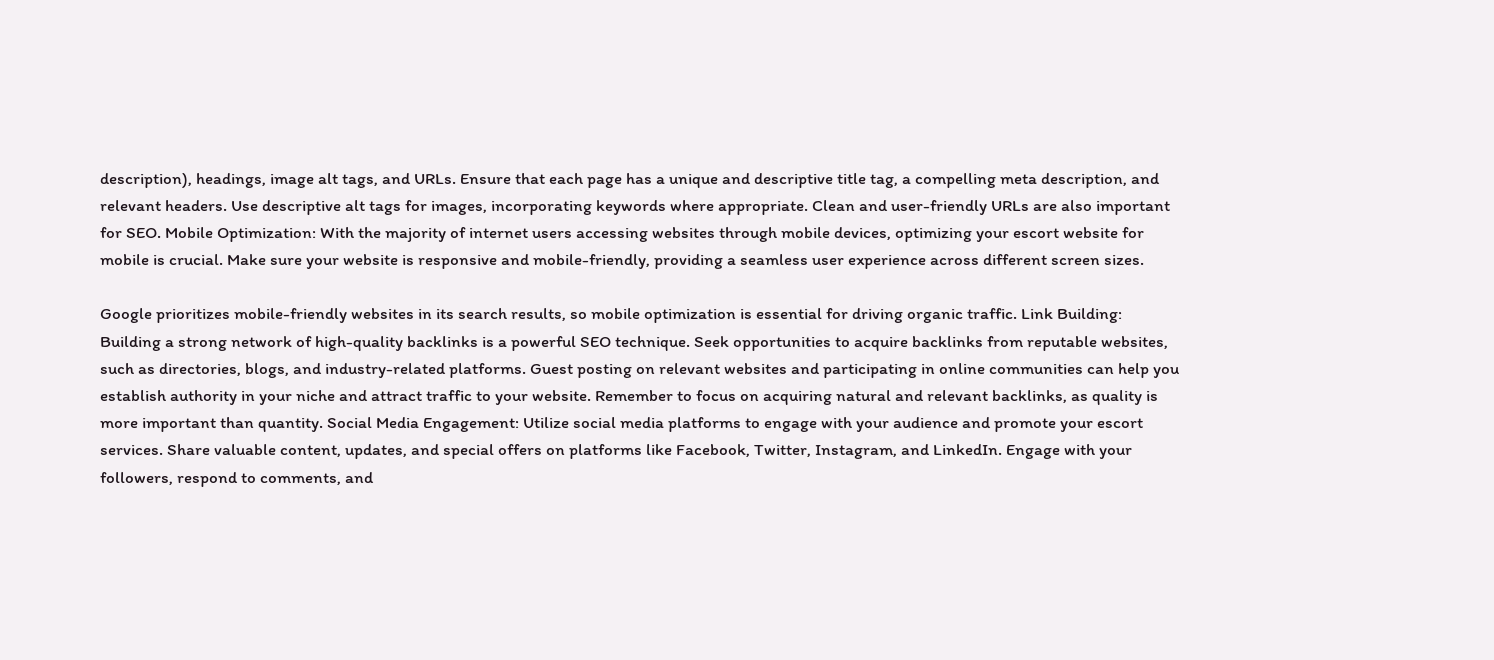description), headings, image alt tags, and URLs. Ensure that each page has a unique and descriptive title tag, a compelling meta description, and relevant headers. Use descriptive alt tags for images, incorporating keywords where appropriate. Clean and user-friendly URLs are also important for SEO. Mobile Optimization: With the majority of internet users accessing websites through mobile devices, optimizing your escort website for mobile is crucial. Make sure your website is responsive and mobile-friendly, providing a seamless user experience across different screen sizes.

Google prioritizes mobile-friendly websites in its search results, so mobile optimization is essential for driving organic traffic. Link Building: Building a strong network of high-quality backlinks is a powerful SEO technique. Seek opportunities to acquire backlinks from reputable websites, such as directories, blogs, and industry-related platforms. Guest posting on relevant websites and participating in online communities can help you establish authority in your niche and attract traffic to your website. Remember to focus on acquiring natural and relevant backlinks, as quality is more important than quantity. Social Media Engagement: Utilize social media platforms to engage with your audience and promote your escort services. Share valuable content, updates, and special offers on platforms like Facebook, Twitter, Instagram, and LinkedIn. Engage with your followers, respond to comments, and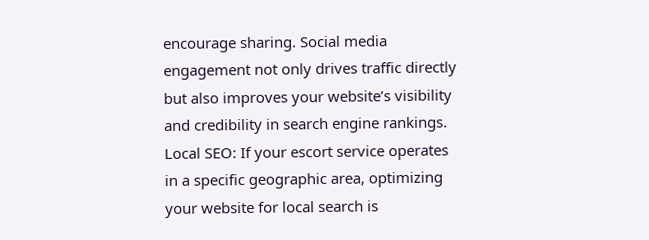encourage sharing. Social media engagement not only drives traffic directly but also improves your website’s visibility and credibility in search engine rankings. Local SEO: If your escort service operates in a specific geographic area, optimizing your website for local search is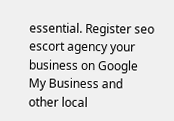essential. Register seo escort agency your business on Google My Business and other local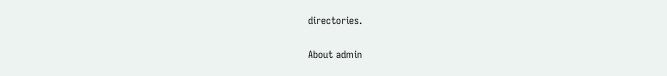directories.

About admin